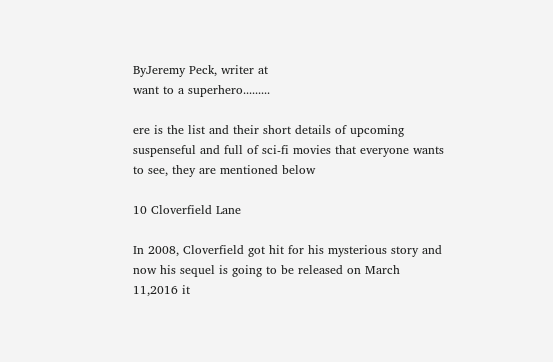ByJeremy Peck, writer at
want to a superhero.........

ere is the list and their short details of upcoming suspenseful and full of sci-fi movies that everyone wants to see, they are mentioned below

10 Cloverfield Lane

In 2008, Cloverfield got hit for his mysterious story and now his sequel is going to be released on March 11,2016 it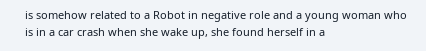is somehow related to a Robot in negative role and a young woman who is in a car crash when she wake up, she found herself in a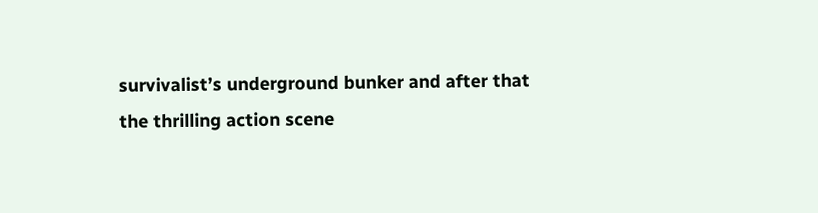survivalist’s underground bunker and after that the thrilling action scene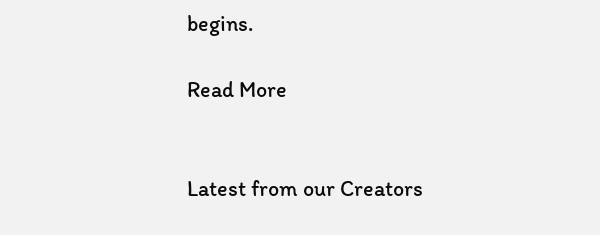begins.

Read More


Latest from our Creators